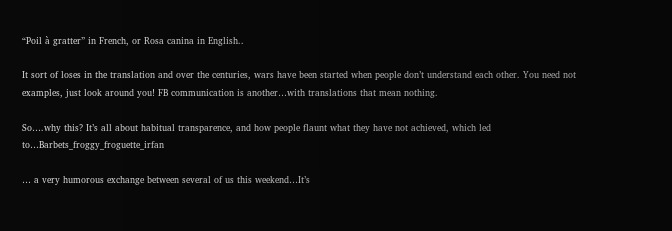“Poil à gratter” in French, or Rosa canina in English..

It sort of loses in the translation and over the centuries, wars have been started when people don’t understand each other. You need not examples, just look around you! FB communication is another…with translations that mean nothing.

So….why this? It’s all about habitual transparence, and how people flaunt what they have not achieved, which led to…Barbets_froggy_froguette_irfan

… a very humorous exchange between several of us this weekend…It’s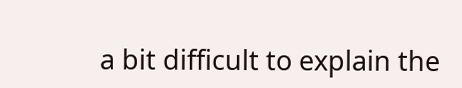a bit difficult to explain the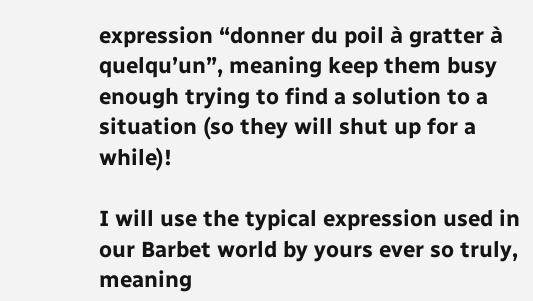expression “donner du poil à gratter à quelqu’un”, meaning keep them busy enough trying to find a solution to a situation (so they will shut up for a while)!

I will use the typical expression used in our Barbet world by yours ever so truly, meaning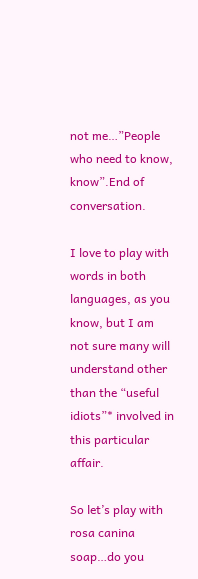not me…”People who need to know, know”.End of conversation.

I love to play with words in both languages, as you know, but I am not sure many will understand other than the “useful idiots”* involved in this particular affair.

So let’s play with rosa canina soap…do you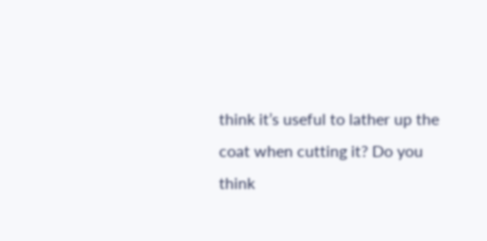think it’s useful to lather up the coat when cutting it? Do you think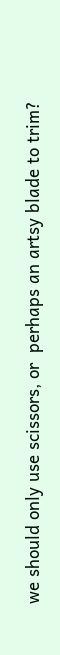we should only use scissors, or  perhaps an artsy blade to trim?